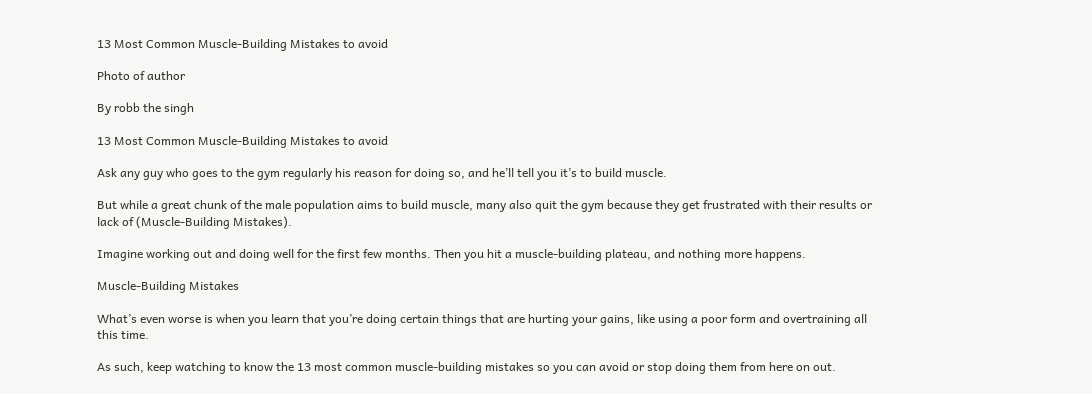13 Most Common Muscle-Building Mistakes to avoid

Photo of author

By robb the singh

13 Most Common Muscle-Building Mistakes to avoid

Ask any guy who goes to the gym regularly his reason for doing so, and he’ll tell you it’s to build muscle.

But while a great chunk of the male population aims to build muscle, many also quit the gym because they get frustrated with their results or lack of (Muscle-Building Mistakes).

Imagine working out and doing well for the first few months. Then you hit a muscle-building plateau, and nothing more happens.

Muscle-Building Mistakes

What’s even worse is when you learn that you’re doing certain things that are hurting your gains, like using a poor form and overtraining all this time.

As such, keep watching to know the 13 most common muscle-building mistakes so you can avoid or stop doing them from here on out.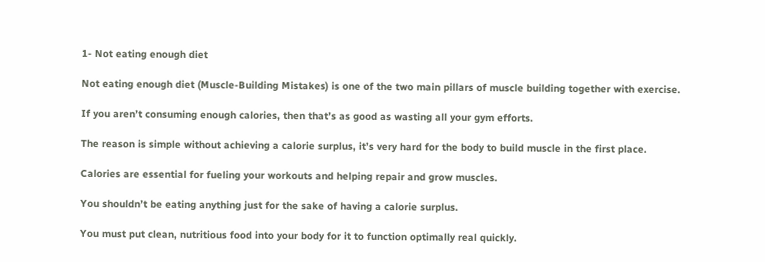1- Not eating enough diet

Not eating enough diet (Muscle-Building Mistakes) is one of the two main pillars of muscle building together with exercise.

If you aren’t consuming enough calories, then that’s as good as wasting all your gym efforts.

The reason is simple without achieving a calorie surplus, it’s very hard for the body to build muscle in the first place.

Calories are essential for fueling your workouts and helping repair and grow muscles.

You shouldn’t be eating anything just for the sake of having a calorie surplus.

You must put clean, nutritious food into your body for it to function optimally real quickly.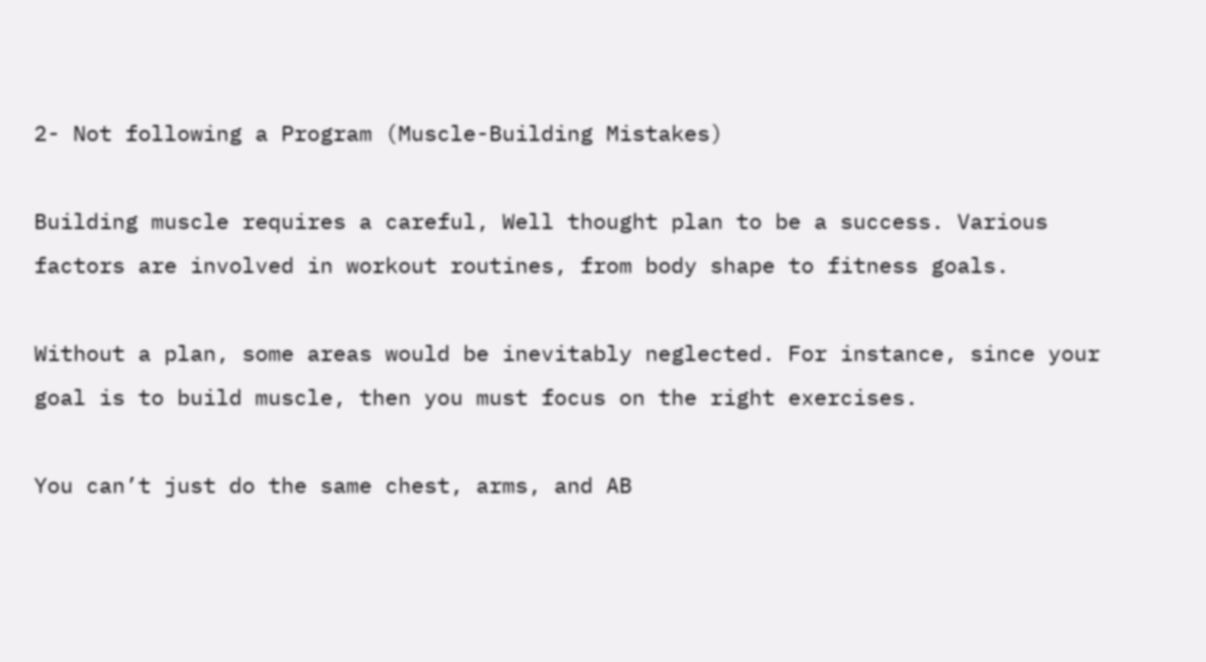2- Not following a Program (Muscle-Building Mistakes)

Building muscle requires a careful, Well thought plan to be a success. Various factors are involved in workout routines, from body shape to fitness goals.

Without a plan, some areas would be inevitably neglected. For instance, since your goal is to build muscle, then you must focus on the right exercises.

You can’t just do the same chest, arms, and AB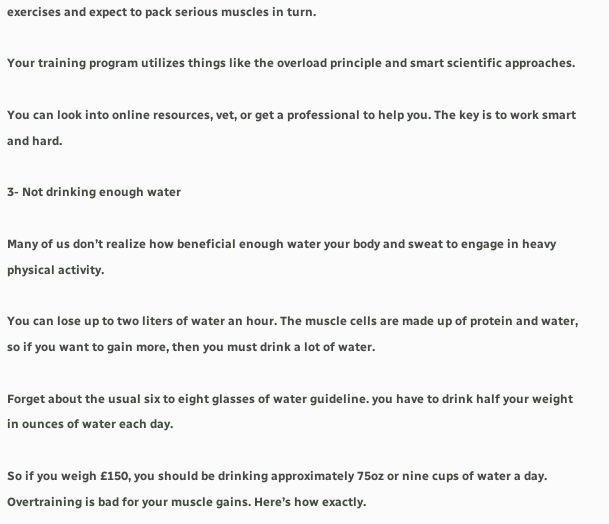exercises and expect to pack serious muscles in turn.

Your training program utilizes things like the overload principle and smart scientific approaches.

You can look into online resources, vet, or get a professional to help you. The key is to work smart and hard.

3- Not drinking enough water

Many of us don’t realize how beneficial enough water your body and sweat to engage in heavy physical activity.

You can lose up to two liters of water an hour. The muscle cells are made up of protein and water, so if you want to gain more, then you must drink a lot of water.

Forget about the usual six to eight glasses of water guideline. you have to drink half your weight in ounces of water each day.

So if you weigh £150, you should be drinking approximately 75oz or nine cups of water a day. Overtraining is bad for your muscle gains. Here’s how exactly.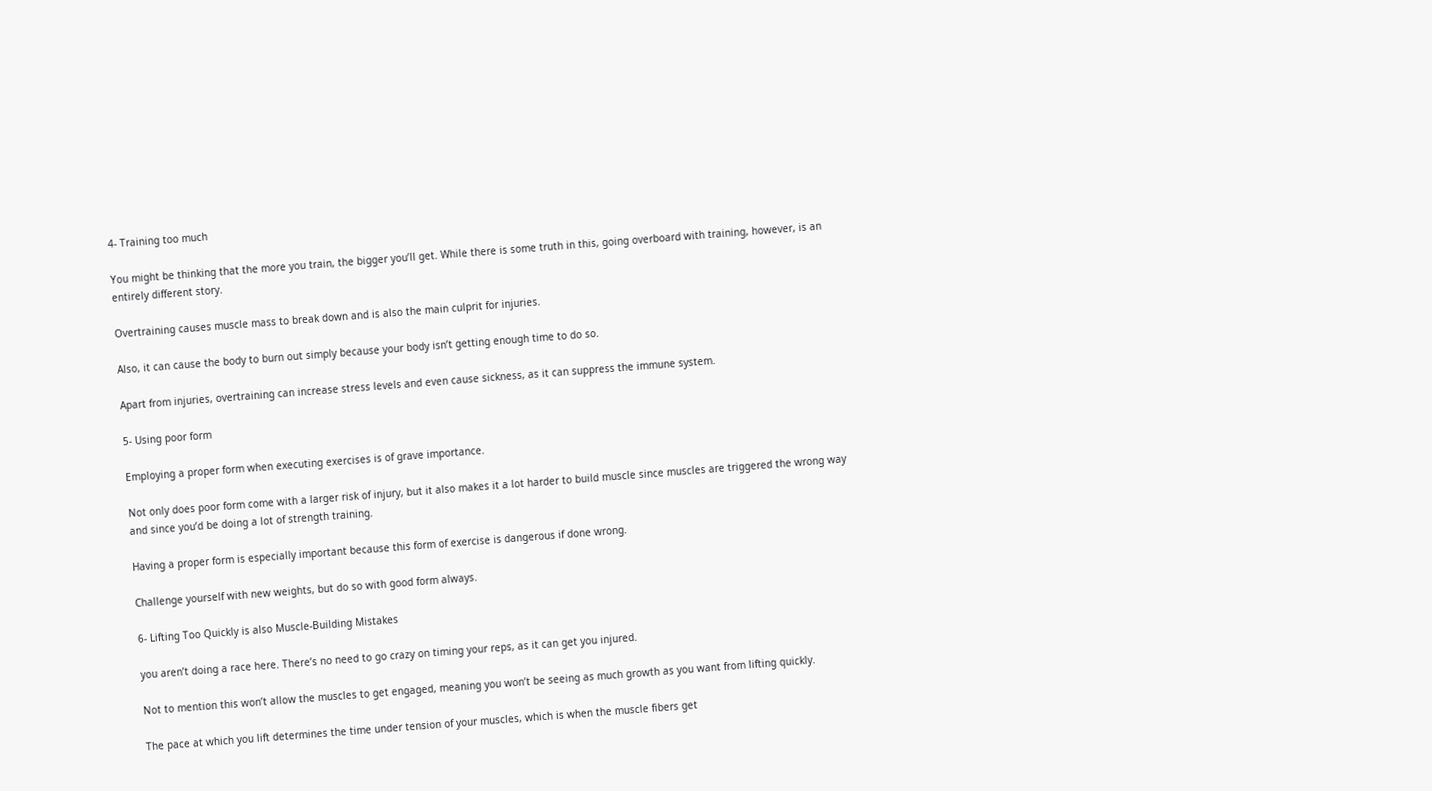4- Training too much

You might be thinking that the more you train, the bigger you’ll get. While there is some truth in this, going overboard with training, however, is an entirely different story.

Overtraining causes muscle mass to break down and is also the main culprit for injuries.

Also, it can cause the body to burn out simply because your body isn’t getting enough time to do so.

Apart from injuries, overtraining can increase stress levels and even cause sickness, as it can suppress the immune system.

5- Using poor form

Employing a proper form when executing exercises is of grave importance.

Not only does poor form come with a larger risk of injury, but it also makes it a lot harder to build muscle since muscles are triggered the wrong way and since you’d be doing a lot of strength training.

Having a proper form is especially important because this form of exercise is dangerous if done wrong.

Challenge yourself with new weights, but do so with good form always.

6- Lifting Too Quickly is also Muscle-Building Mistakes

you aren’t doing a race here. There’s no need to go crazy on timing your reps, as it can get you injured.

Not to mention this won’t allow the muscles to get engaged, meaning you won’t be seeing as much growth as you want from lifting quickly.

The pace at which you lift determines the time under tension of your muscles, which is when the muscle fibers get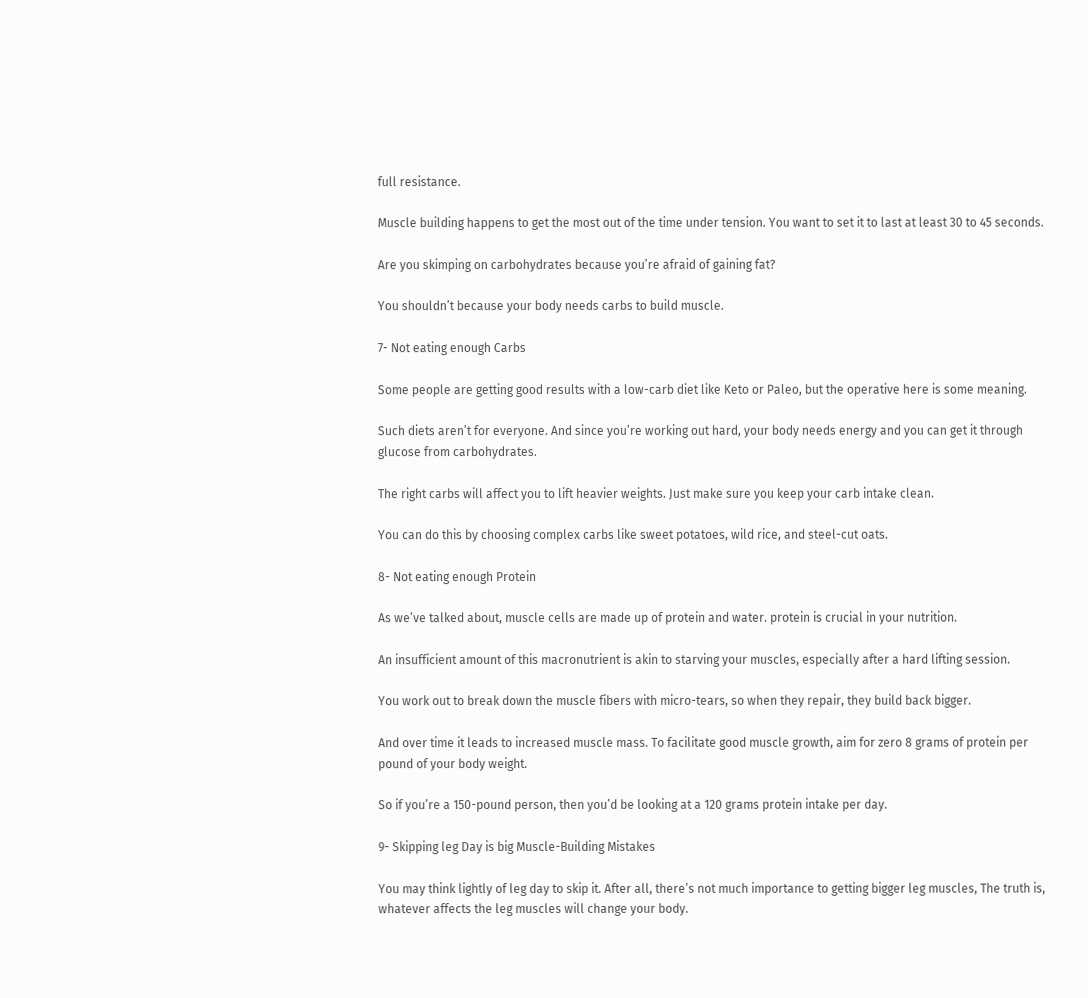full resistance.

Muscle building happens to get the most out of the time under tension. You want to set it to last at least 30 to 45 seconds.

Are you skimping on carbohydrates because you’re afraid of gaining fat?

You shouldn’t because your body needs carbs to build muscle.

7- Not eating enough Carbs

Some people are getting good results with a low-carb diet like Keto or Paleo, but the operative here is some meaning.

Such diets aren’t for everyone. And since you’re working out hard, your body needs energy and you can get it through glucose from carbohydrates.

The right carbs will affect you to lift heavier weights. Just make sure you keep your carb intake clean.

You can do this by choosing complex carbs like sweet potatoes, wild rice, and steel-cut oats.

8- Not eating enough Protein

As we’ve talked about, muscle cells are made up of protein and water. protein is crucial in your nutrition.

An insufficient amount of this macronutrient is akin to starving your muscles, especially after a hard lifting session.

You work out to break down the muscle fibers with micro-tears, so when they repair, they build back bigger.

And over time it leads to increased muscle mass. To facilitate good muscle growth, aim for zero 8 grams of protein per pound of your body weight.

So if you’re a 150-pound person, then you’d be looking at a 120 grams protein intake per day.

9- Skipping leg Day is big Muscle-Building Mistakes

You may think lightly of leg day to skip it. After all, there’s not much importance to getting bigger leg muscles, The truth is, whatever affects the leg muscles will change your body.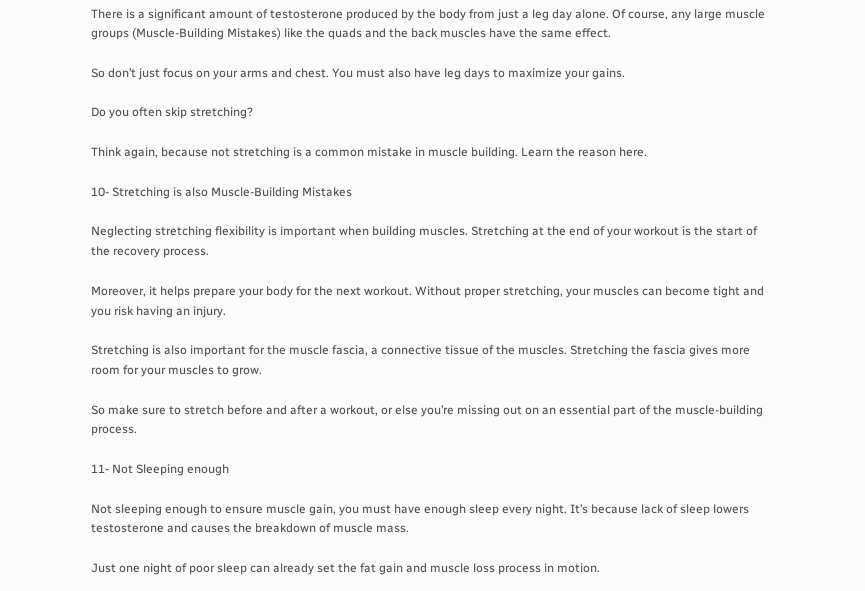There is a significant amount of testosterone produced by the body from just a leg day alone. Of course, any large muscle groups (Muscle-Building Mistakes) like the quads and the back muscles have the same effect.

So don’t just focus on your arms and chest. You must also have leg days to maximize your gains.

Do you often skip stretching?

Think again, because not stretching is a common mistake in muscle building. Learn the reason here.

10- Stretching is also Muscle-Building Mistakes

Neglecting stretching flexibility is important when building muscles. Stretching at the end of your workout is the start of the recovery process.

Moreover, it helps prepare your body for the next workout. Without proper stretching, your muscles can become tight and you risk having an injury.

Stretching is also important for the muscle fascia, a connective tissue of the muscles. Stretching the fascia gives more room for your muscles to grow.

So make sure to stretch before and after a workout, or else you’re missing out on an essential part of the muscle-building process.

11- Not Sleeping enough

Not sleeping enough to ensure muscle gain, you must have enough sleep every night. It’s because lack of sleep lowers testosterone and causes the breakdown of muscle mass.

Just one night of poor sleep can already set the fat gain and muscle loss process in motion.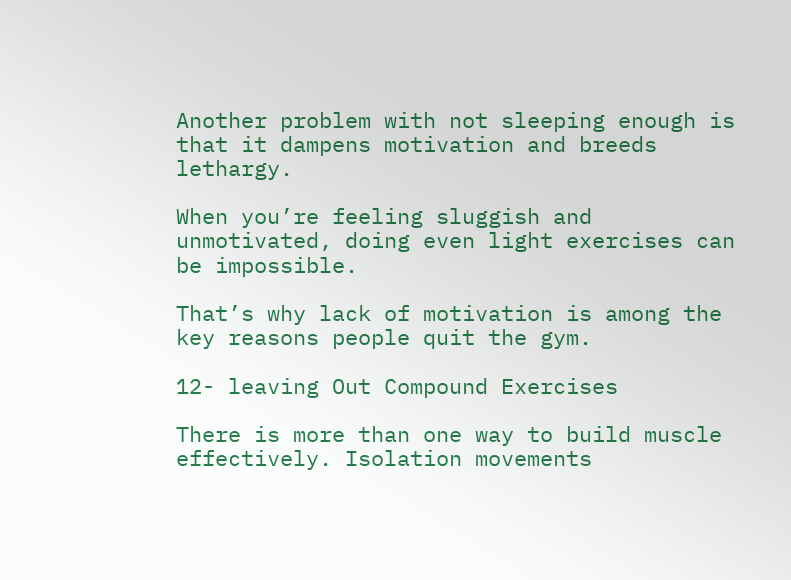Another problem with not sleeping enough is that it dampens motivation and breeds lethargy.

When you’re feeling sluggish and unmotivated, doing even light exercises can be impossible.

That’s why lack of motivation is among the key reasons people quit the gym.

12- leaving Out Compound Exercises

There is more than one way to build muscle effectively. Isolation movements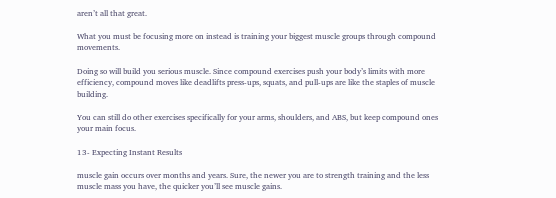aren’t all that great.

What you must be focusing more on instead is training your biggest muscle groups through compound movements.

Doing so will build you serious muscle. Since compound exercises push your body’s limits with more efficiency, compound moves like deadlifts press-ups, squats, and pull-ups are like the staples of muscle building.

You can still do other exercises specifically for your arms, shoulders, and ABS, but keep compound ones your main focus.

13- Expecting Instant Results

muscle gain occurs over months and years. Sure, the newer you are to strength training and the less muscle mass you have, the quicker you’ll see muscle gains.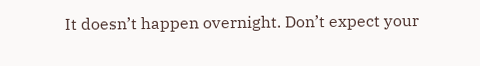It doesn’t happen overnight. Don’t expect your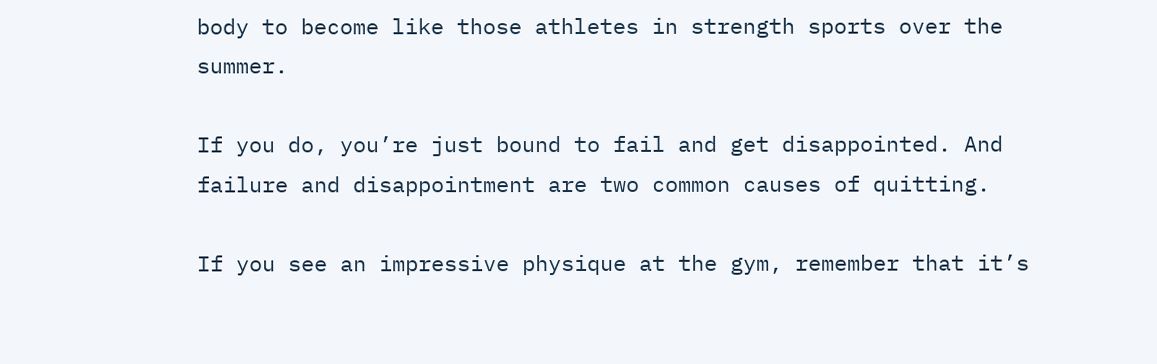body to become like those athletes in strength sports over the summer.

If you do, you’re just bound to fail and get disappointed. And failure and disappointment are two common causes of quitting.

If you see an impressive physique at the gym, remember that it’s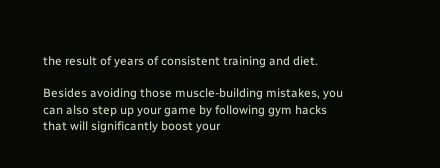the result of years of consistent training and diet.

Besides avoiding those muscle-building mistakes, you can also step up your game by following gym hacks that will significantly boost your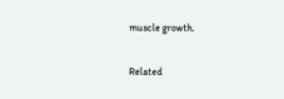muscle growth.

Related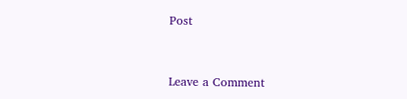Post


Leave a Comment